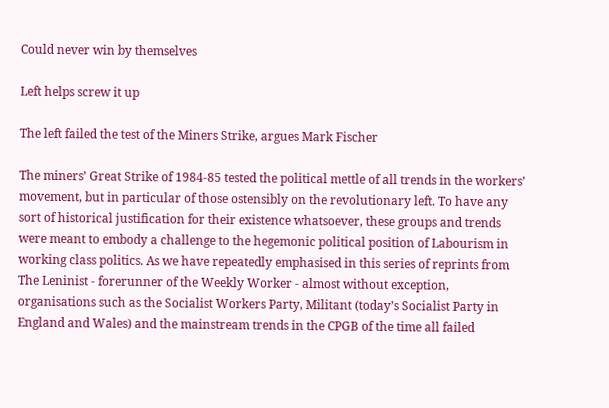Could never win by themselves

Left helps screw it up

The left failed the test of the Miners Strike, argues Mark Fischer

The miners’ Great Strike of 1984-85 tested the political mettle of all trends in the workers’ movement, but in particular of those ostensibly on the revolutionary left. To have any sort of historical justification for their existence whatsoever, these groups and trends were meant to embody a challenge to the hegemonic political position of Labourism in working class politics. As we have repeatedly emphasised in this series of reprints from The Leninist - forerunner of the Weekly Worker - almost without exception, organisations such as the Socialist Workers Party, Militant (today’s Socialist Party in England and Wales) and the mainstream trends in the CPGB of the time all failed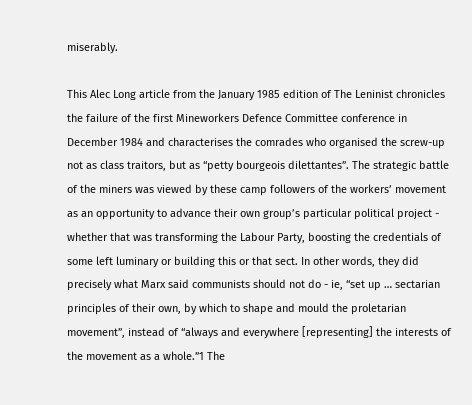miserably.

This Alec Long article from the January 1985 edition of The Leninist chronicles the failure of the first Mineworkers Defence Committee conference in December 1984 and characterises the comrades who organised the screw-up not as class traitors, but as “petty bourgeois dilettantes”. The strategic battle of the miners was viewed by these camp followers of the workers’ movement as an opportunity to advance their own group’s particular political project - whether that was transforming the Labour Party, boosting the credentials of some left luminary or building this or that sect. In other words, they did precisely what Marx said communists should not do - ie, “set up … sectarian principles of their own, by which to shape and mould the proletarian movement”, instead of “always and everywhere [representing] the interests of the movement as a whole.”1 The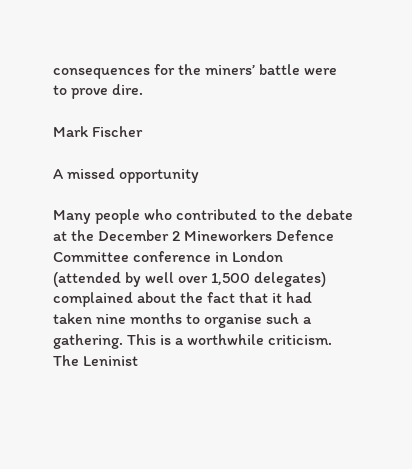consequences for the miners’ battle were to prove dire.

Mark Fischer

A missed opportunity

Many people who contributed to the debate at the December 2 Mineworkers Defence Committee conference in London (attended by well over 1,500 delegates) complained about the fact that it had taken nine months to organise such a gathering. This is a worthwhile criticism. The Leninist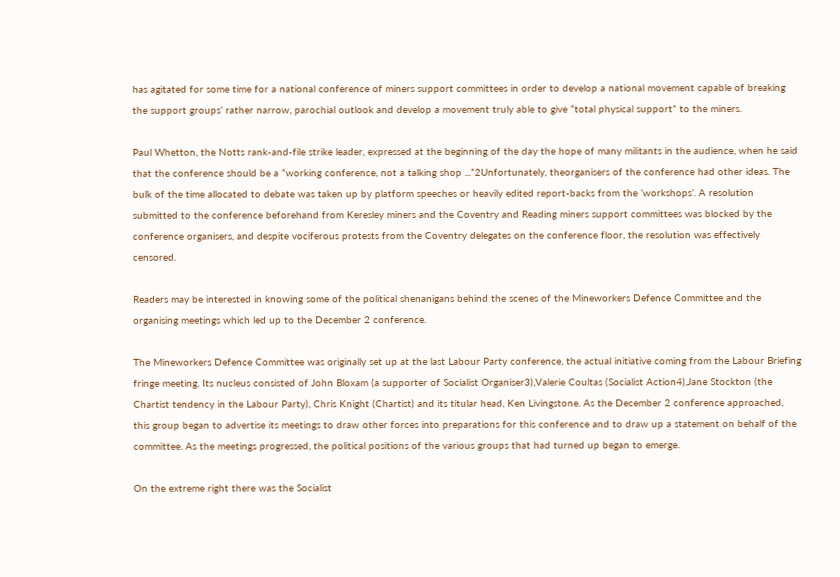has agitated for some time for a national conference of miners support committees in order to develop a national movement capable of breaking the support groups’ rather narrow, parochial outlook and develop a movement truly able to give “total physical support” to the miners.

Paul Whetton, the Notts rank-and-file strike leader, expressed at the beginning of the day the hope of many militants in the audience, when he said that the conference should be a “working conference, not a talking shop ...”2Unfortunately, theorganisers of the conference had other ideas. The bulk of the time allocated to debate was taken up by platform speeches or heavily edited report-backs from the ‘workshops’. A resolution submitted to the conference beforehand from Keresley miners and the Coventry and Reading miners support committees was blocked by the conference organisers, and despite vociferous protests from the Coventry delegates on the conference floor, the resolution was effectively censored.

Readers may be interested in knowing some of the political shenanigans behind the scenes of the Mineworkers Defence Committee and the organising meetings which led up to the December 2 conference.

The Mineworkers Defence Committee was originally set up at the last Labour Party conference, the actual initiative coming from the Labour Briefing fringe meeting. Its nucleus consisted of John Bloxam (a supporter of Socialist Organiser3),Valerie Coultas (Socialist Action4),Jane Stockton (the Chartist tendency in the Labour Party), Chris Knight (Chartist) and its titular head, Ken Livingstone. As the December 2 conference approached, this group began to advertise its meetings to draw other forces into preparations for this conference and to draw up a statement on behalf of the committee. As the meetings progressed, the political positions of the various groups that had turned up began to emerge.

On the extreme right there was the Socialist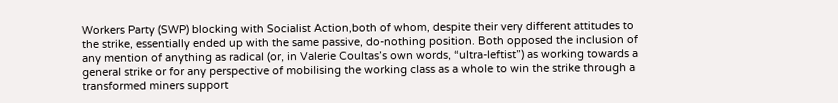Workers Party (SWP) blocking with Socialist Action,both of whom, despite their very different attitudes to the strike, essentially ended up with the same passive, do-nothing position. Both opposed the inclusion of any mention of anything as radical (or, in Valerie Coultas’s own words, “ultra-leftist”) as working towards a general strike or for any perspective of mobilising the working class as a whole to win the strike through a transformed miners support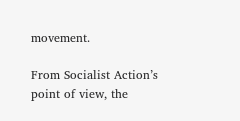movement.

From Socialist Action’s point of view, the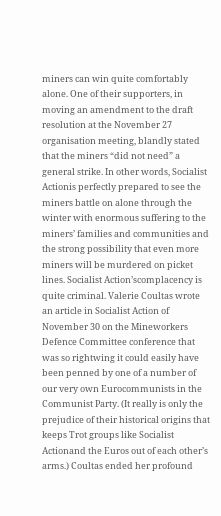miners can win quite comfortably alone. One of their supporters, in moving an amendment to the draft resolution at the November 27 organisation meeting, blandly stated that the miners “did not need” a general strike. In other words, Socialist Actionis perfectly prepared to see the miners battle on alone through the winter with enormous suffering to the miners’ families and communities and the strong possibility that even more miners will be murdered on picket lines. Socialist Action’scomplacency is quite criminal. Valerie Coultas wrote an article in Socialist Action of November 30 on the Mineworkers Defence Committee conference that was so rightwing it could easily have been penned by one of a number of our very own Eurocommunists in the Communist Party. (It really is only the prejudice of their historical origins that keeps Trot groups like Socialist Actionand the Euros out of each other’s arms.) Coultas ended her profound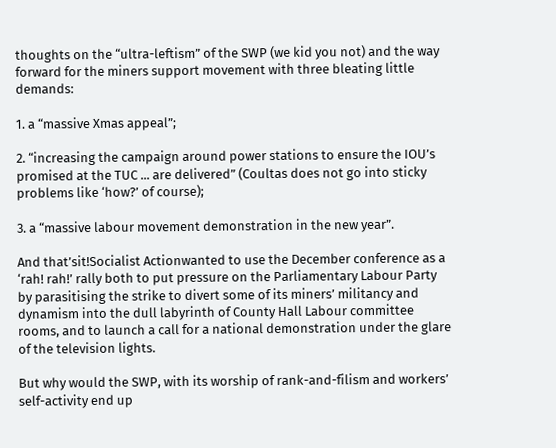thoughts on the “ultra-leftism” of the SWP (we kid you not) and the way forward for the miners support movement with three bleating little demands:

1. a “massive Xmas appeal”;

2. “increasing the campaign around power stations to ensure the IOU’s promised at the TUC ... are delivered” (Coultas does not go into sticky problems like ‘how?’ of course);

3. a “massive labour movement demonstration in the new year”.

And that’sit!Socialist Actionwanted to use the December conference as a ‘rah! rah!’ rally both to put pressure on the Parliamentary Labour Party by parasitising the strike to divert some of its miners’ militancy and dynamism into the dull labyrinth of County Hall Labour committee rooms, and to launch a call for a national demonstration under the glare of the television lights.

But why would the SWP, with its worship of rank-and-filism and workers’ self-activity end up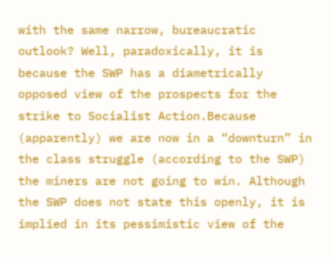with the same narrow, bureaucratic outlook? Well, paradoxically, it is because the SWP has a diametrically opposed view of the prospects for the strike to Socialist Action.Because (apparently) we are now in a “downturn” in the class struggle (according to the SWP) the miners are not going to win. Although the SWP does not state this openly, it is implied in its pessimistic view of the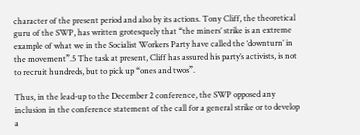character of the present period and also by its actions. Tony Cliff, the theoretical guru of the SWP, has written grotesquely that “the miners’ strike is an extreme example of what we in the Socialist Workers Party have called the ‘downturn’ in the movement”.5 The task at present, Cliff has assured his party’s activists, is not to recruit hundreds, but to pick up “ones and twos”.

Thus, in the lead-up to the December 2 conference, the SWP opposed any inclusion in the conference statement of the call for a general strike or to develop a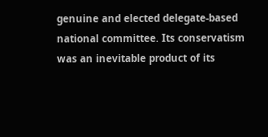genuine and elected delegate-based national committee. Its conservatism was an inevitable product of its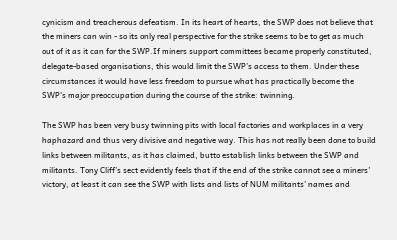cynicism and treacherous defeatism. In its heart of hearts, the SWP does not believe that the miners can win - so its only real perspective for the strike seems to be to get as much out of it as it can for the SWP.If miners support committees became properly constituted, delegate-based organisations, this would limit the SWP’s access to them. Under these circumstances it would have less freedom to pursue what has practically become the SWP’s major preoccupation during the course of the strike: twinning.

The SWP has been very busy twinning pits with local factories and workplaces in a very haphazard and thus very divisive and negative way. This has not really been done to build links between militants, as it has claimed, butto establish links between the SWP and militants. Tony Cliff’s sect evidently feels that if the end of the strike cannot see a miners’ victory, at least it can see the SWP with lists and lists of NUM militants’ names and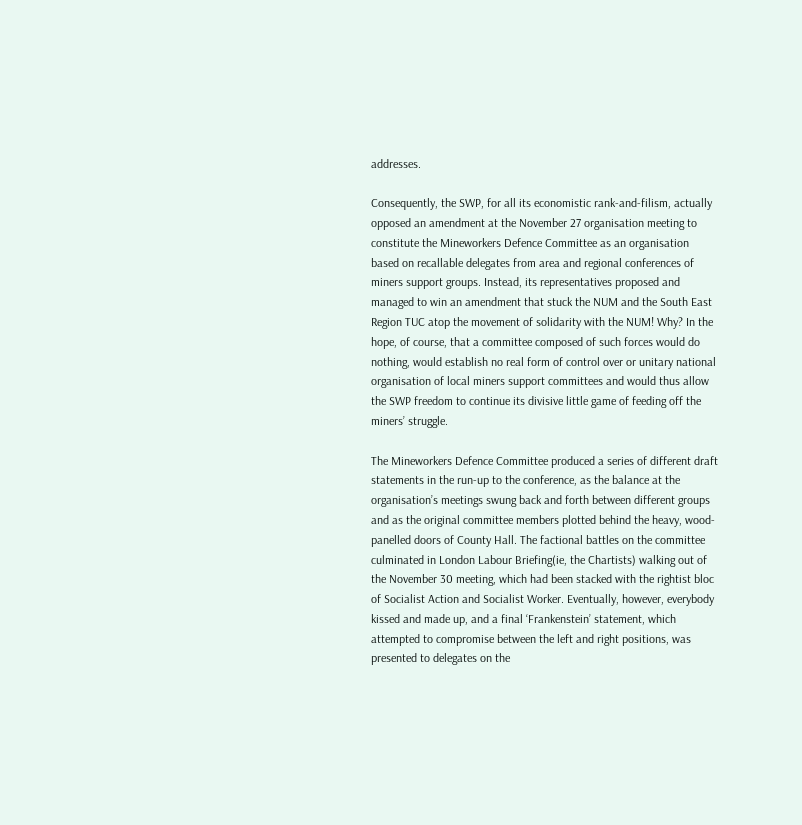addresses.

Consequently, the SWP, for all its economistic rank-and-filism, actually opposed an amendment at the November 27 organisation meeting to constitute the Mineworkers Defence Committee as an organisation based on recallable delegates from area and regional conferences of miners support groups. Instead, its representatives proposed and managed to win an amendment that stuck the NUM and the South East Region TUC atop the movement of solidarity with the NUM! Why? In the hope, of course, that a committee composed of such forces would do nothing, would establish no real form of control over or unitary national organisation of local miners support committees and would thus allow the SWP freedom to continue its divisive little game of feeding off the miners’ struggle.

The Mineworkers Defence Committee produced a series of different draft statements in the run-up to the conference, as the balance at the organisation’s meetings swung back and forth between different groups and as the original committee members plotted behind the heavy, wood-panelled doors of County Hall. The factional battles on the committee culminated in London Labour Briefing(ie, the Chartists) walking out of the November 30 meeting, which had been stacked with the rightist bloc of Socialist Action and Socialist Worker. Eventually, however, everybody kissed and made up, and a final ‘Frankenstein’ statement, which attempted to compromise between the left and right positions, was presented to delegates on the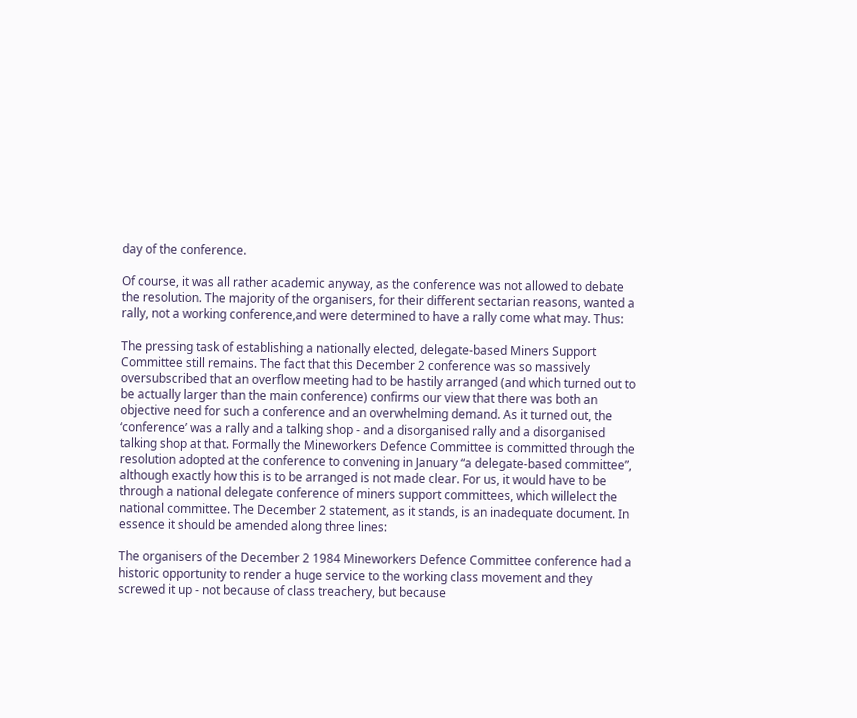day of the conference.

Of course, it was all rather academic anyway, as the conference was not allowed to debate the resolution. The majority of the organisers, for their different sectarian reasons, wanted a rally, not a working conference,and were determined to have a rally come what may. Thus:

The pressing task of establishing a nationally elected, delegate-based Miners Support Committee still remains. The fact that this December 2 conference was so massively oversubscribed that an overflow meeting had to be hastily arranged (and which turned out to be actually larger than the main conference) confirms our view that there was both an objective need for such a conference and an overwhelming demand. As it turned out, the ‘conference’ was a rally and a talking shop - and a disorganised rally and a disorganised talking shop at that. Formally the Mineworkers Defence Committee is committed through the resolution adopted at the conference to convening in January “a delegate-based committee”, although exactly how this is to be arranged is not made clear. For us, it would have to be through a national delegate conference of miners support committees, which willelect the national committee. The December 2 statement, as it stands, is an inadequate document. In essence it should be amended along three lines:

The organisers of the December 2 1984 Mineworkers Defence Committee conference had a historic opportunity to render a huge service to the working class movement and they screwed it up - not because of class treachery, but because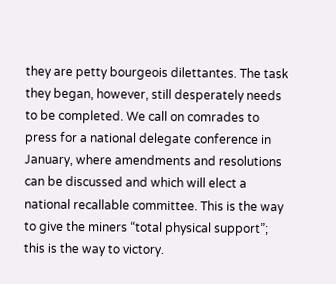they are petty bourgeois dilettantes. The task they began, however, still desperately needs to be completed. We call on comrades to press for a national delegate conference in January, where amendments and resolutions can be discussed and which will elect a national recallable committee. This is the way to give the miners “total physical support”; this is the way to victory.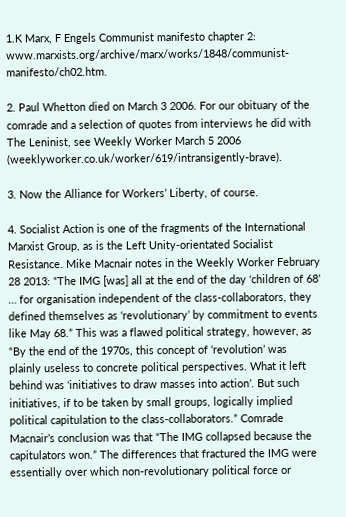1.K Marx, F Engels Communist manifesto chapter 2: www.marxists.org/archive/marx/works/1848/communist-manifesto/ch02.htm.

2. Paul Whetton died on March 3 2006. For our obituary of the comrade and a selection of quotes from interviews he did with The Leninist, see Weekly Worker March 5 2006 (weeklyworker.co.uk/worker/619/intransigently-brave).

3. Now the Alliance for Workers’ Liberty, of course.

4. Socialist Action is one of the fragments of the International Marxist Group, as is the Left Unity-orientated Socialist Resistance. Mike Macnair notes in the Weekly Worker February 28 2013: “The IMG [was] all at the end of the day ‘children of 68’ … for organisation independent of the class-collaborators, they defined themselves as ‘revolutionary’ by commitment to events like May 68.” This was a flawed political strategy, however, as “By the end of the 1970s, this concept of ‘revolution’ was plainly useless to concrete political perspectives. What it left behind was ‘initiatives to draw masses into action’. But such initiatives, if to be taken by small groups, logically implied political capitulation to the class-collaborators.” Comrade Macnair’s conclusion was that “The IMG collapsed because the capitulators won.” The differences that fractured the IMG were essentially over which non-revolutionary political force or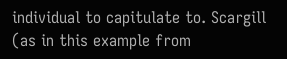individual to capitulate to. Scargill (as in this example from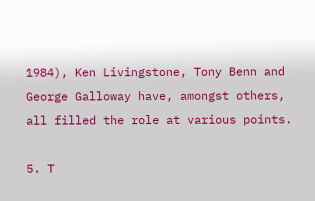1984), Ken Livingstone, Tony Benn and George Galloway have, amongst others, all filled the role at various points.

5. T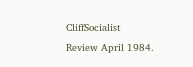CliffSocialist Review April 1984.